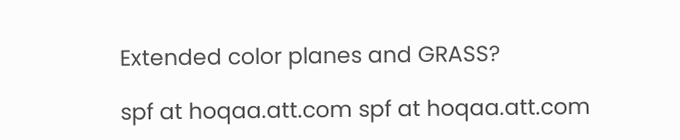Extended color planes and GRASS?

spf at hoqaa.att.com spf at hoqaa.att.com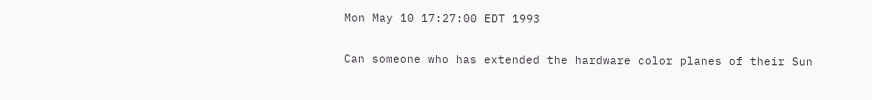Mon May 10 17:27:00 EDT 1993

Can someone who has extended the hardware color planes of their Sun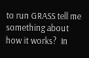to run GRASS tell me something about how it works?  In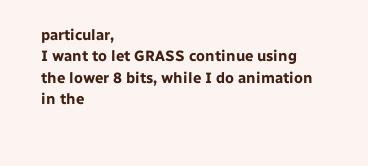particular,
I want to let GRASS continue using the lower 8 bits, while I do animation
in the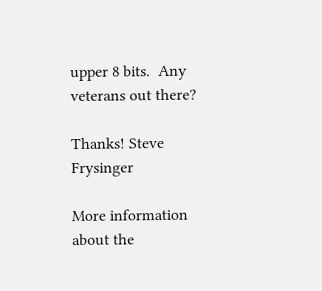upper 8 bits.  Any veterans out there?

Thanks! Steve Frysinger

More information about the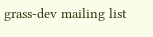grass-dev mailing list